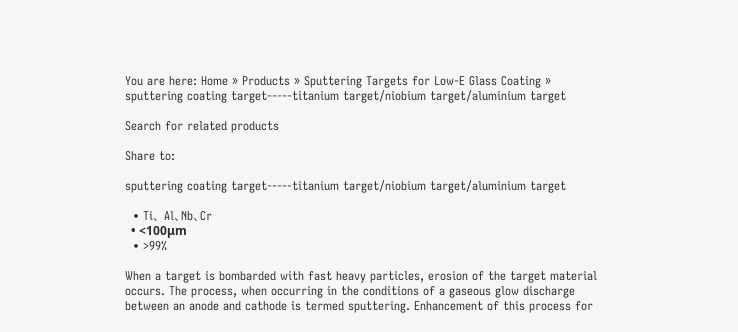You are here: Home » Products » Sputtering Targets for Low-E Glass Coating » sputtering coating target-----titanium target/niobium target/aluminium target

Search for related products

Share to:

sputtering coating target-----titanium target/niobium target/aluminium target

  • Ti、 Al、Nb、Cr
  • <100μm
  • >99%

When a target is bombarded with fast heavy particles, erosion of the target material occurs. The process, when occurring in the conditions of a gaseous glow discharge between an anode and cathode is termed sputtering. Enhancement of this process for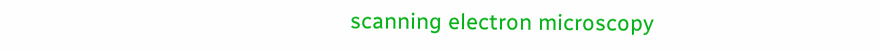scanning electron microscopy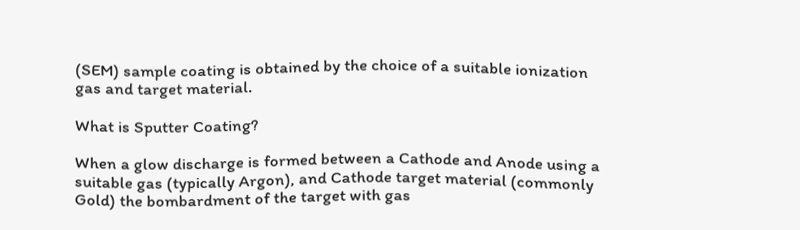(SEM) sample coating is obtained by the choice of a suitable ionization gas and target material.

What is Sputter Coating?

When a glow discharge is formed between a Cathode and Anode using a suitable gas (typically Argon), and Cathode target material (commonly Gold) the bombardment of the target with gas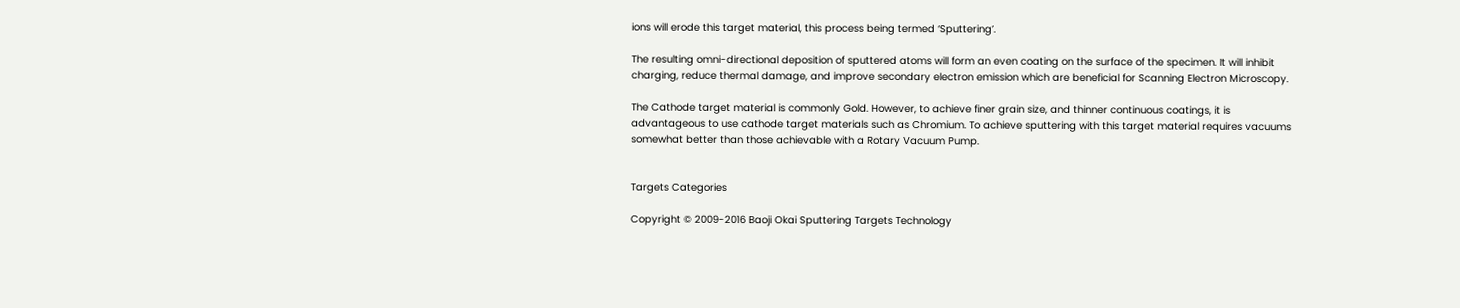ions will erode this target material, this process being termed ‘Sputtering’.

The resulting omni-directional deposition of sputtered atoms will form an even coating on the surface of the specimen. It will inhibit charging, reduce thermal damage, and improve secondary electron emission which are beneficial for Scanning Electron Microscopy.

The Cathode target material is commonly Gold. However, to achieve finer grain size, and thinner continuous coatings, it is advantageous to use cathode target materials such as Chromium. To achieve sputtering with this target material requires vacuums somewhat better than those achievable with a Rotary Vacuum Pump.


Targets Categories

Copyright © 2009-2016 Baoji Okai Sputtering Targets Technology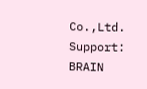Co.,Ltd.  Support: BRAIN